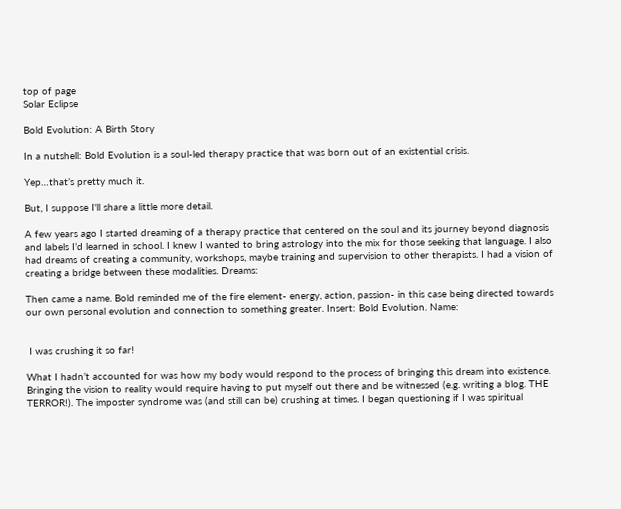top of page
Solar Eclipse

Bold Evolution: A Birth Story

In a nutshell: Bold Evolution is a soul-led therapy practice that was born out of an existential crisis.

Yep…that’s pretty much it.

But, I suppose I'll share a little more detail.

A few years ago I started dreaming of a therapy practice that centered on the soul and its journey beyond diagnosis and labels I’d learned in school. I knew I wanted to bring astrology into the mix for those seeking that language. I also had dreams of creating a community, workshops, maybe training and supervision to other therapists. I had a vision of creating a bridge between these modalities. Dreams:

Then came a name. Bold reminded me of the fire element- energy, action, passion- in this case being directed towards our own personal evolution and connection to something greater. Insert: Bold Evolution. Name:


 I was crushing it so far!

What I hadn’t accounted for was how my body would respond to the process of bringing this dream into existence. Bringing the vision to reality would require having to put myself out there and be witnessed (e.g. writing a blog. THE TERROR!). The imposter syndrome was (and still can be) crushing at times. I began questioning if I was spiritual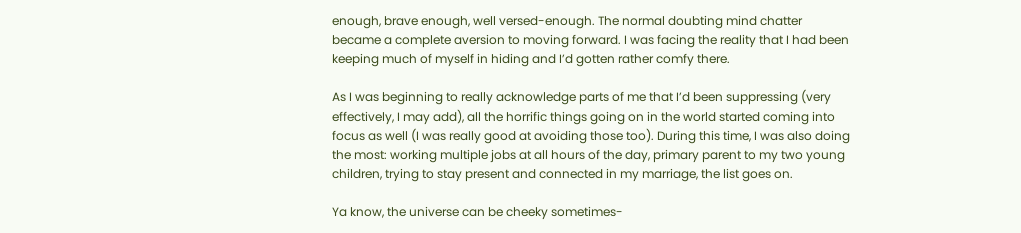enough, brave enough, well versed-enough. The normal doubting mind chatter became a complete aversion to moving forward. I was facing the reality that I had been keeping much of myself in hiding and I’d gotten rather comfy there.

As I was beginning to really acknowledge parts of me that I’d been suppressing (very effectively, I may add), all the horrific things going on in the world started coming into focus as well (I was really good at avoiding those too). During this time, I was also doing the most: working multiple jobs at all hours of the day, primary parent to my two young children, trying to stay present and connected in my marriage, the list goes on.

Ya know, the universe can be cheeky sometimes-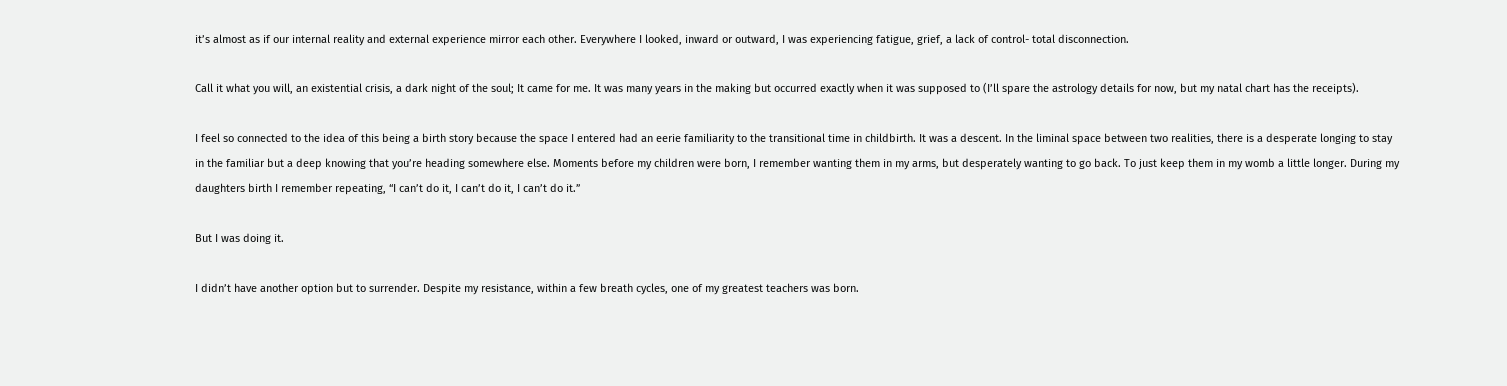it’s almost as if our internal reality and external experience mirror each other. Everywhere I looked, inward or outward, I was experiencing fatigue, grief, a lack of control- total disconnection.

Call it what you will, an existential crisis, a dark night of the soul; It came for me. It was many years in the making but occurred exactly when it was supposed to (I’ll spare the astrology details for now, but my natal chart has the receipts).

I feel so connected to the idea of this being a birth story because the space I entered had an eerie familiarity to the transitional time in childbirth. It was a descent. In the liminal space between two realities, there is a desperate longing to stay in the familiar but a deep knowing that you’re heading somewhere else. Moments before my children were born, I remember wanting them in my arms, but desperately wanting to go back. To just keep them in my womb a little longer. During my daughters birth I remember repeating, “I can’t do it, I can’t do it, I can’t do it.”

But I was doing it.

I didn’t have another option but to surrender. Despite my resistance, within a few breath cycles, one of my greatest teachers was born.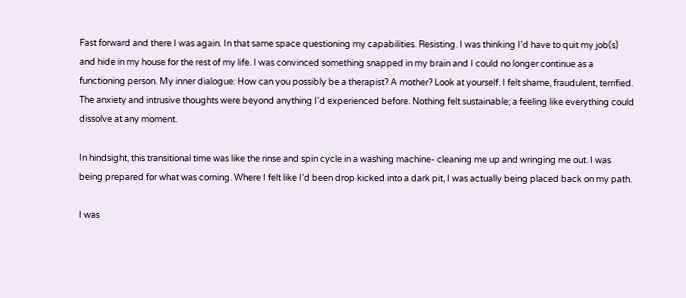Fast forward and there I was again. In that same space questioning my capabilities. Resisting. I was thinking I’d have to quit my job(s) and hide in my house for the rest of my life. I was convinced something snapped in my brain and I could no longer continue as a functioning person. My inner dialogue: How can you possibly be a therapist? A mother? Look at yourself. I felt shame, fraudulent, terrified. The anxiety and intrusive thoughts were beyond anything I'd experienced before. Nothing felt sustainable; a feeling like everything could dissolve at any moment.

In hindsight, this transitional time was like the rinse and spin cycle in a washing machine- cleaning me up and wringing me out. I was being prepared for what was coming. Where I felt like I’d been drop kicked into a dark pit, I was actually being placed back on my path.

I was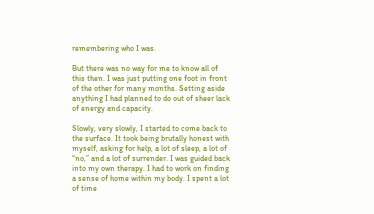remembering who I was.

But there was no way for me to know all of this then. I was just putting one foot in front of the other for many months. Setting aside anything I had planned to do out of sheer lack of energy and capacity.

Slowly, very slowly, I started to come back to the surface. It took being brutally honest with myself, asking for help, a lot of sleep, a lot of “no,” and a lot of surrender. I was guided back into my own therapy. I had to work on finding a sense of home within my body. I spent a lot of time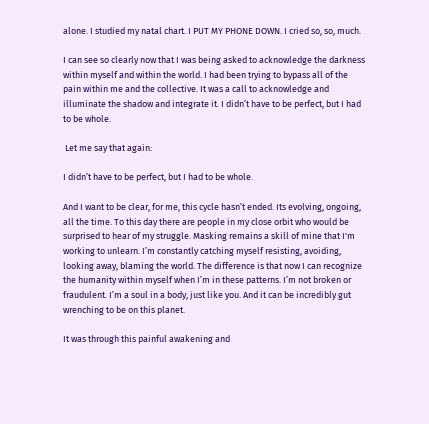alone. I studied my natal chart. I PUT MY PHONE DOWN. I cried so, so, much.

I can see so clearly now that I was being asked to acknowledge the darkness within myself and within the world. I had been trying to bypass all of the pain within me and the collective. It was a call to acknowledge and illuminate the shadow and integrate it. I didn’t have to be perfect, but I had to be whole.

 Let me say that again:

I didn’t have to be perfect, but I had to be whole.

And I want to be clear, for me, this cycle hasn’t ended. Its evolving, ongoing, all the time. To this day there are people in my close orbit who would be surprised to hear of my struggle. Masking remains a skill of mine that I'm working to unlearn. I’m constantly catching myself resisting, avoiding, looking away, blaming the world. The difference is that now I can recognize the humanity within myself when I’m in these patterns. I’m not broken or fraudulent. I’m a soul in a body, just like you. And it can be incredibly gut wrenching to be on this planet.

It was through this painful awakening and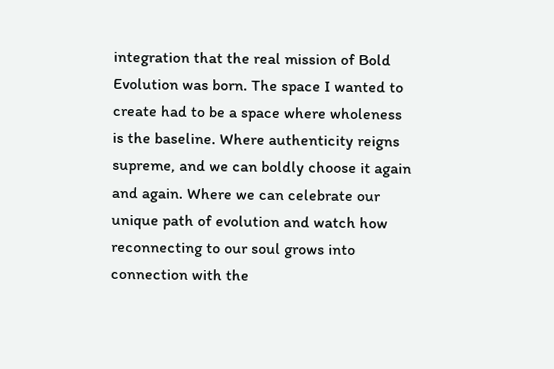integration that the real mission of Bold Evolution was born. The space I wanted to create had to be a space where wholeness is the baseline. Where authenticity reigns supreme, and we can boldly choose it again and again. Where we can celebrate our unique path of evolution and watch how reconnecting to our soul grows into connection with the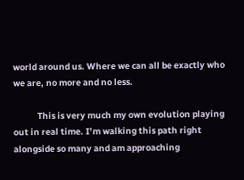world around us. Where we can all be exactly who we are, no more and no less.

            This is very much my own evolution playing out in real time. I’m walking this path right alongside so many and am approaching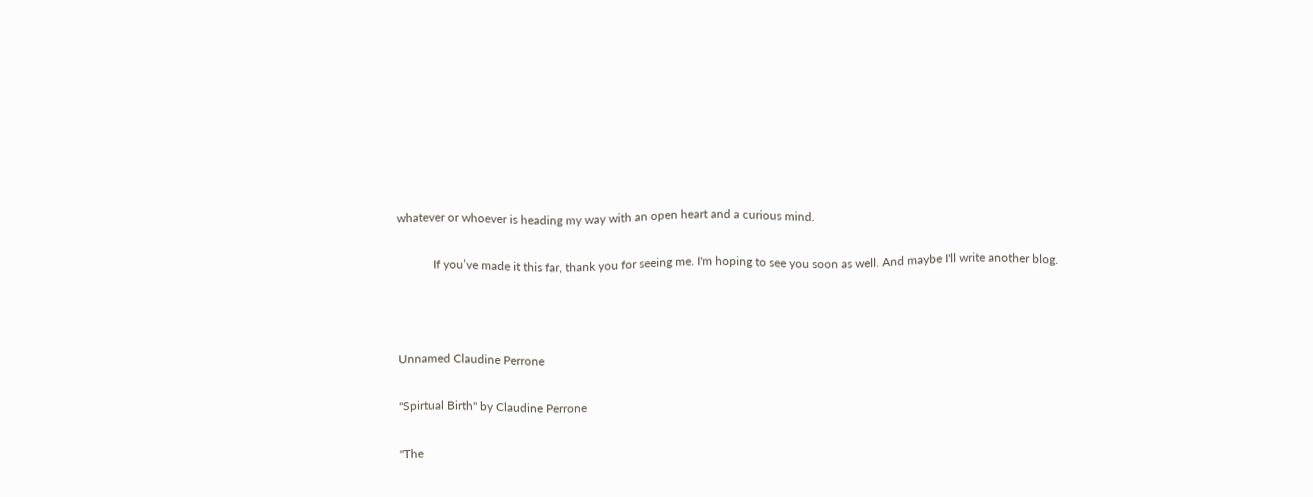whatever or whoever is heading my way with an open heart and a curious mind.

            If you’ve made it this far, thank you for seeing me. I'm hoping to see you soon as well. And maybe I'll write another blog.



Unnamed Claudine Perrone

"Spirtual Birth" by Claudine Perrone

"The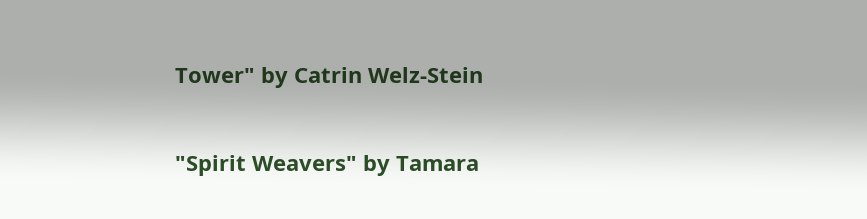Tower" by Catrin Welz-Stein

"Spirit Weavers" by Tamara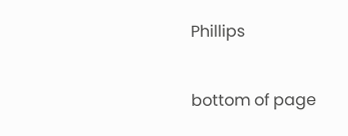Phillips


bottom of page